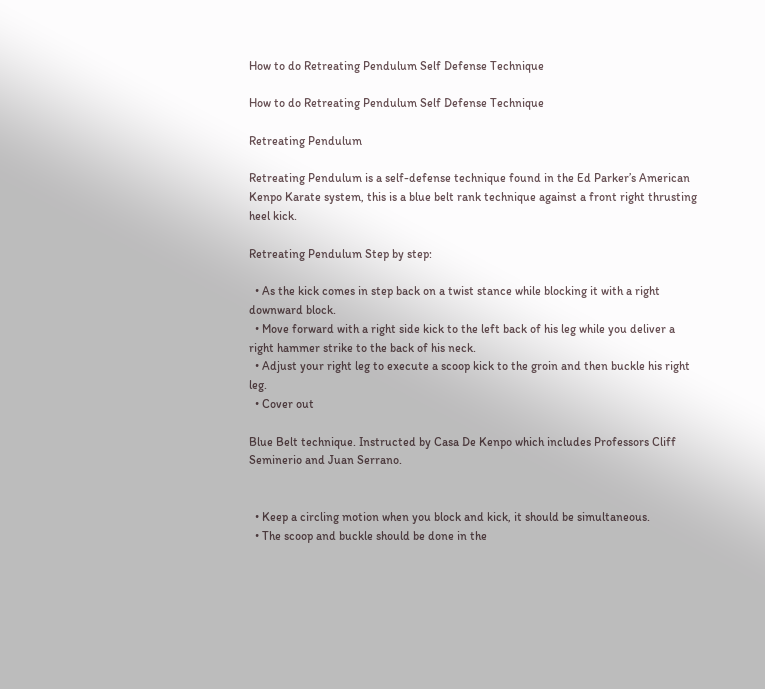How to do Retreating Pendulum Self Defense Technique

How to do Retreating Pendulum Self Defense Technique

Retreating Pendulum

Retreating Pendulum is a self-defense technique found in the Ed Parker’s American Kenpo Karate system, this is a blue belt rank technique against a front right thrusting heel kick.

Retreating Pendulum Step by step:

  • As the kick comes in step back on a twist stance while blocking it with a right downward block.
  • Move forward with a right side kick to the left back of his leg while you deliver a right hammer strike to the back of his neck.
  • Adjust your right leg to execute a scoop kick to the groin and then buckle his right leg.
  • Cover out

Blue Belt technique. Instructed by Casa De Kenpo which includes Professors Cliff Seminerio and Juan Serrano.


  • Keep a circling motion when you block and kick, it should be simultaneous.
  • The scoop and buckle should be done in the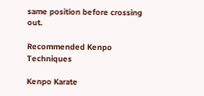same position before crossing out.

Recommended Kenpo Techniques

Kenpo Karate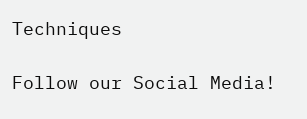Techniques

Follow our Social Media!